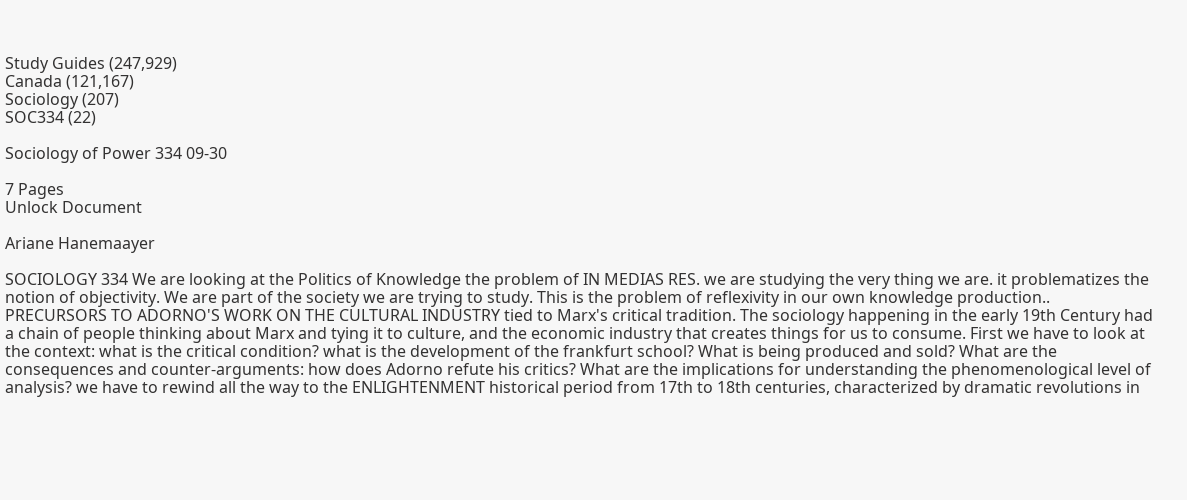Study Guides (247,929)
Canada (121,167)
Sociology (207)
SOC334 (22)

Sociology of Power 334 09-30

7 Pages
Unlock Document

Ariane Hanemaayer

SOCIOLOGY 334 We are looking at the Politics of Knowledge the problem of IN MEDIAS RES. we are studying the very thing we are. it problematizes the notion of objectivity. We are part of the society we are trying to study. This is the problem of reflexivity in our own knowledge production.. PRECURSORS TO ADORNO'S WORK ON THE CULTURAL INDUSTRY tied to Marx's critical tradition. The sociology happening in the early 19th Century had a chain of people thinking about Marx and tying it to culture, and the economic industry that creates things for us to consume. First we have to look at the context: what is the critical condition? what is the development of the frankfurt school? What is being produced and sold? What are the consequences and counter-arguments: how does Adorno refute his critics? What are the implications for understanding the phenomenological level of analysis? we have to rewind all the way to the ENLIGHTENMENT historical period from 17th to 18th centuries, characterized by dramatic revolutions in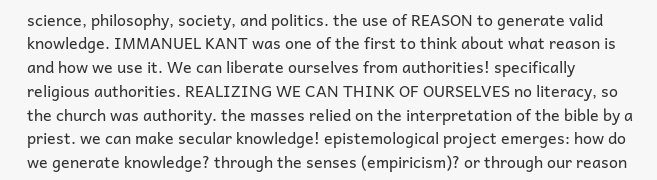science, philosophy, society, and politics. the use of REASON to generate valid knowledge. IMMANUEL KANT was one of the first to think about what reason is and how we use it. We can liberate ourselves from authorities! specifically religious authorities. REALIZING WE CAN THINK OF OURSELVES no literacy, so the church was authority. the masses relied on the interpretation of the bible by a priest. we can make secular knowledge! epistemological project emerges: how do we generate knowledge? through the senses (empiricism)? or through our reason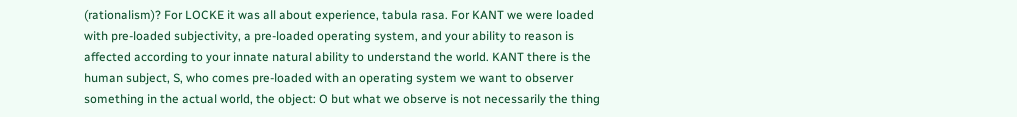(rationalism)? For LOCKE it was all about experience, tabula rasa. For KANT we were loaded with pre-loaded subjectivity, a pre-loaded operating system, and your ability to reason is affected according to your innate natural ability to understand the world. KANT there is the human subject, S, who comes pre-loaded with an operating system we want to observer something in the actual world, the object: O but what we observe is not necessarily the thing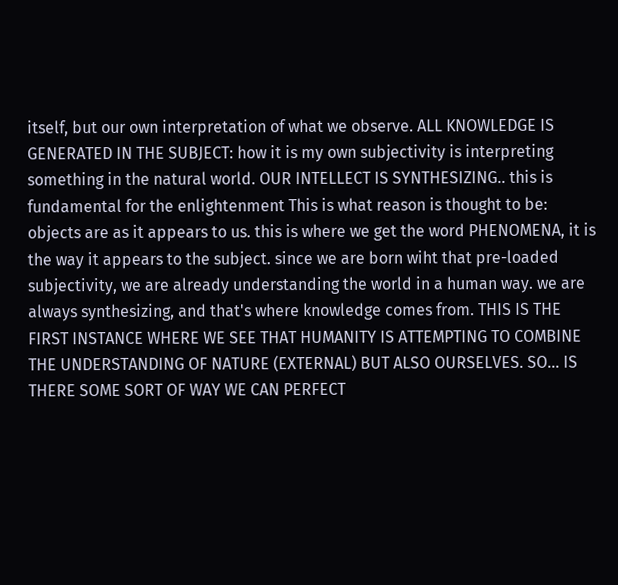itself, but our own interpretation of what we observe. ALL KNOWLEDGE IS GENERATED IN THE SUBJECT: how it is my own subjectivity is interpreting something in the natural world. OUR INTELLECT IS SYNTHESIZING.. this is fundamental for the enlightenment This is what reason is thought to be: objects are as it appears to us. this is where we get the word PHENOMENA, it is the way it appears to the subject. since we are born wiht that pre-loaded subjectivity, we are already understanding the world in a human way. we are always synthesizing, and that's where knowledge comes from. THIS IS THE FIRST INSTANCE WHERE WE SEE THAT HUMANITY IS ATTEMPTING TO COMBINE THE UNDERSTANDING OF NATURE (EXTERNAL) BUT ALSO OURSELVES. SO... IS THERE SOME SORT OF WAY WE CAN PERFECT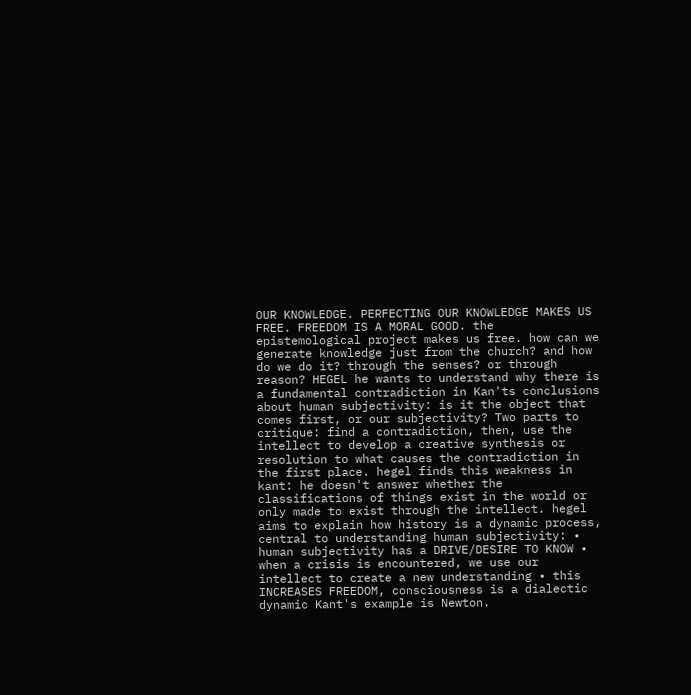OUR KNOWLEDGE. PERFECTING OUR KNOWLEDGE MAKES US FREE. FREEDOM IS A MORAL GOOD. the epistemological project makes us free. how can we generate knowledge just from the church? and how do we do it? through the senses? or through reason? HEGEL he wants to understand why there is a fundamental contradiction in Kan'ts conclusions about human subjectivity: is it the object that comes first, or our subjectivity? Two parts to critique: find a contradiction, then, use the intellect to develop a creative synthesis or resolution to what causes the contradiction in the first place. hegel finds this weakness in kant: he doesn't answer whether the classifications of things exist in the world or only made to exist through the intellect. hegel aims to explain how history is a dynamic process, central to understanding human subjectivity: • human subjectivity has a DRIVE/DESIRE TO KNOW • when a crisis is encountered, we use our intellect to create a new understanding • this INCREASES FREEDOM, consciousness is a dialectic dynamic Kant's example is Newton.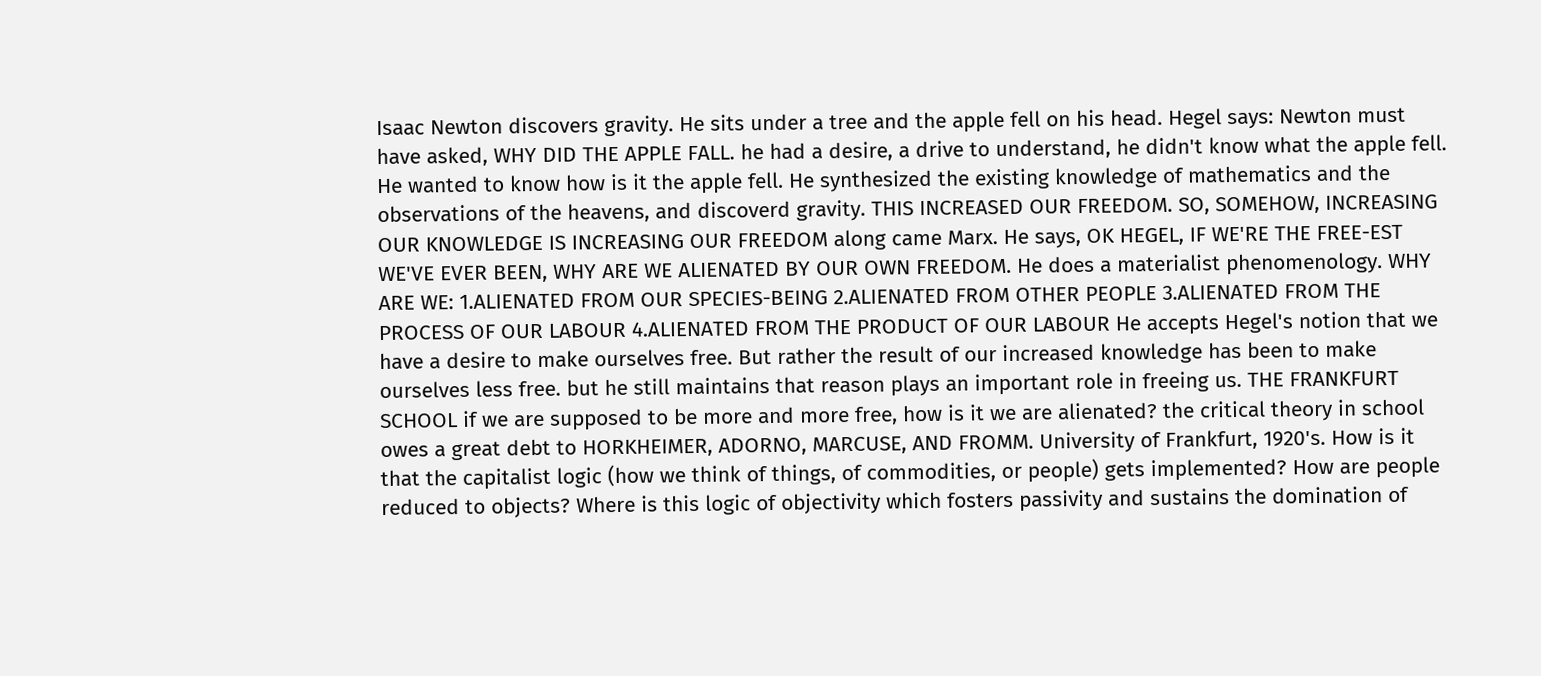Isaac Newton discovers gravity. He sits under a tree and the apple fell on his head. Hegel says: Newton must have asked, WHY DID THE APPLE FALL. he had a desire, a drive to understand, he didn't know what the apple fell. He wanted to know how is it the apple fell. He synthesized the existing knowledge of mathematics and the observations of the heavens, and discoverd gravity. THIS INCREASED OUR FREEDOM. SO, SOMEHOW, INCREASING OUR KNOWLEDGE IS INCREASING OUR FREEDOM along came Marx. He says, OK HEGEL, IF WE'RE THE FREE-EST WE'VE EVER BEEN, WHY ARE WE ALIENATED BY OUR OWN FREEDOM. He does a materialist phenomenology. WHY ARE WE: 1.ALIENATED FROM OUR SPECIES-BEING 2.ALIENATED FROM OTHER PEOPLE 3.ALIENATED FROM THE PROCESS OF OUR LABOUR 4.ALIENATED FROM THE PRODUCT OF OUR LABOUR He accepts Hegel's notion that we have a desire to make ourselves free. But rather the result of our increased knowledge has been to make ourselves less free. but he still maintains that reason plays an important role in freeing us. THE FRANKFURT SCHOOL if we are supposed to be more and more free, how is it we are alienated? the critical theory in school owes a great debt to HORKHEIMER, ADORNO, MARCUSE, AND FROMM. University of Frankfurt, 1920's. How is it that the capitalist logic (how we think of things, of commodities, or people) gets implemented? How are people reduced to objects? Where is this logic of objectivity which fosters passivity and sustains the domination of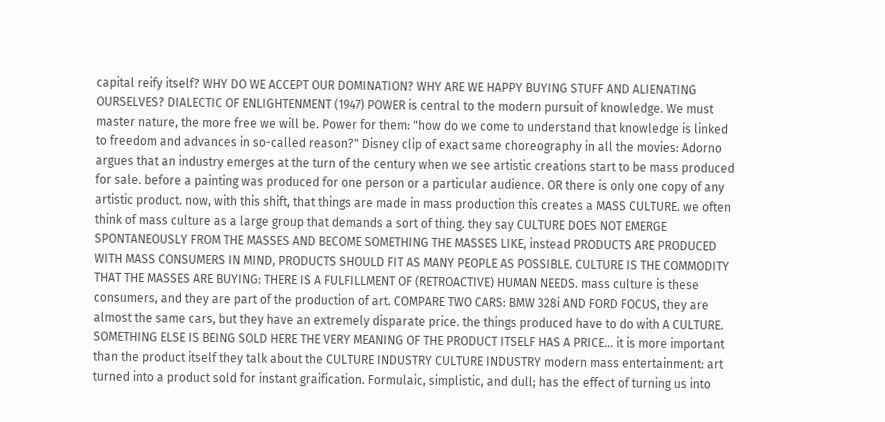capital reify itself? WHY DO WE ACCEPT OUR DOMINATION? WHY ARE WE HAPPY BUYING STUFF AND ALIENATING OURSELVES? DIALECTIC OF ENLIGHTENMENT (1947) POWER is central to the modern pursuit of knowledge. We must master nature, the more free we will be. Power for them: "how do we come to understand that knowledge is linked to freedom and advances in so-called reason?" Disney clip of exact same choreography in all the movies: Adorno argues that an industry emerges at the turn of the century when we see artistic creations start to be mass produced for sale. before a painting was produced for one person or a particular audience. OR there is only one copy of any artistic product. now, with this shift, that things are made in mass production this creates a MASS CULTURE. we often think of mass culture as a large group that demands a sort of thing. they say CULTURE DOES NOT EMERGE SPONTANEOUSLY FROM THE MASSES AND BECOME SOMETHING THE MASSES LIKE, instead PRODUCTS ARE PRODUCED WITH MASS CONSUMERS IN MIND, PRODUCTS SHOULD FIT AS MANY PEOPLE AS POSSIBLE. CULTURE IS THE COMMODITY THAT THE MASSES ARE BUYING: THERE IS A FULFILLMENT OF (RETROACTIVE) HUMAN NEEDS. mass culture is these consumers, and they are part of the production of art. COMPARE TWO CARS: BMW 328i AND FORD FOCUS, they are almost the same cars, but they have an extremely disparate price. the things produced have to do with A CULTURE. SOMETHING ELSE IS BEING SOLD HERE THE VERY MEANING OF THE PRODUCT ITSELF HAS A PRICE... it is more important than the product itself they talk about the CULTURE INDUSTRY CULTURE INDUSTRY modern mass entertainment: art turned into a product sold for instant graification. Formulaic, simplistic, and dull; has the effect of turning us into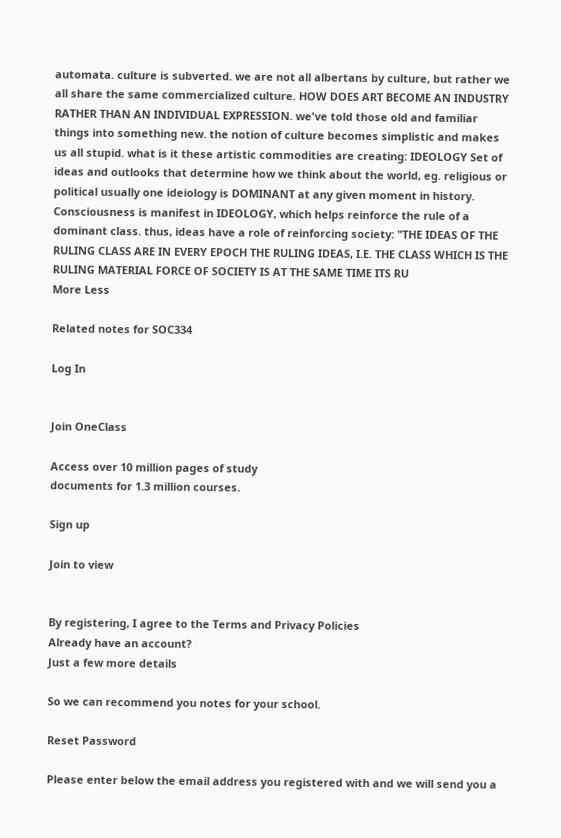automata. culture is subverted. we are not all albertans by culture, but rather we all share the same commercialized culture. HOW DOES ART BECOME AN INDUSTRY RATHER THAN AN INDIVIDUAL EXPRESSION. we've told those old and familiar things into something new. the notion of culture becomes simplistic and makes us all stupid. what is it these artistic commodities are creating: IDEOLOGY Set of ideas and outlooks that determine how we think about the world, eg. religious or political usually one ideiology is DOMINANT at any given moment in history. Consciousness is manifest in IDEOLOGY, which helps reinforce the rule of a dominant class. thus, ideas have a role of reinforcing society: "THE IDEAS OF THE RULING CLASS ARE IN EVERY EPOCH THE RULING IDEAS, I.E. THE CLASS WHICH IS THE RULING MATERIAL FORCE OF SOCIETY IS AT THE SAME TIME ITS RU
More Less

Related notes for SOC334

Log In


Join OneClass

Access over 10 million pages of study
documents for 1.3 million courses.

Sign up

Join to view


By registering, I agree to the Terms and Privacy Policies
Already have an account?
Just a few more details

So we can recommend you notes for your school.

Reset Password

Please enter below the email address you registered with and we will send you a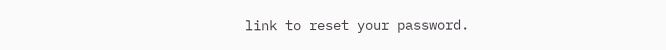link to reset your password.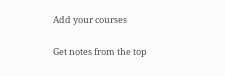Add your courses

Get notes from the top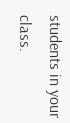students in your class.